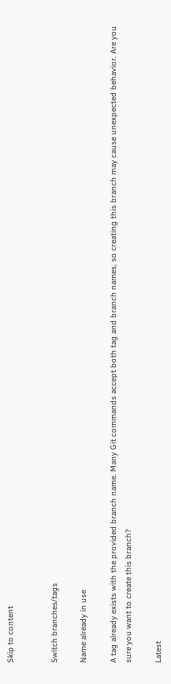Skip to content


Switch branches/tags

Name already in use

A tag already exists with the provided branch name. Many Git commands accept both tag and branch names, so creating this branch may cause unexpected behavior. Are you sure you want to create this branch?

Latest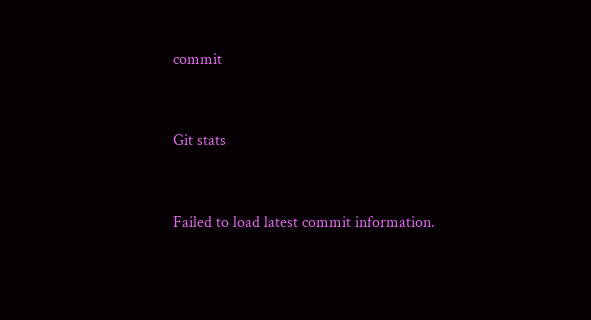commit


Git stats


Failed to load latest commit information.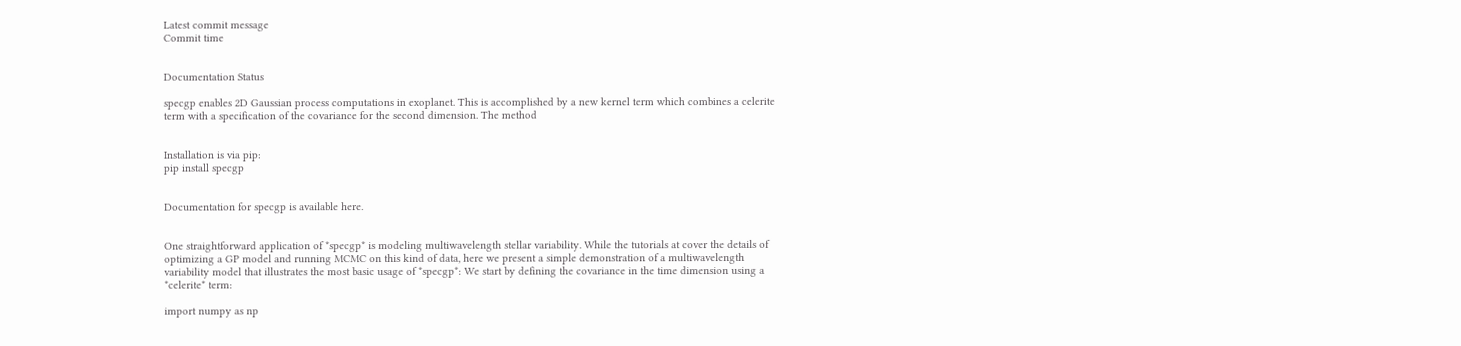Latest commit message
Commit time


Documentation Status

specgp enables 2D Gaussian process computations in exoplanet. This is accomplished by a new kernel term which combines a celerite term with a specification of the covariance for the second dimension. The method


Installation is via pip:
pip install specgp


Documentation for specgp is available here.


One straightforward application of *specgp* is modeling multiwavelength stellar variability. While the tutorials at cover the details of optimizing a GP model and running MCMC on this kind of data, here we present a simple demonstration of a multiwavelength variability model that illustrates the most basic usage of *specgp*: We start by defining the covariance in the time dimension using a *celerite* term:

import numpy as np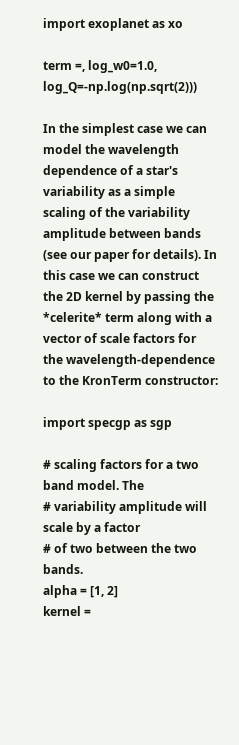import exoplanet as xo

term =, log_w0=1.0, log_Q=-np.log(np.sqrt(2)))

In the simplest case we can model the wavelength dependence of a star's variability as a simple scaling of the variability amplitude between bands (see our paper for details). In this case we can construct the 2D kernel by passing the *celerite* term along with a vector of scale factors for the wavelength-dependence to the KronTerm constructor:

import specgp as sgp

# scaling factors for a two band model. The
# variability amplitude will scale by a factor
# of two between the two bands.
alpha = [1, 2]
kernel =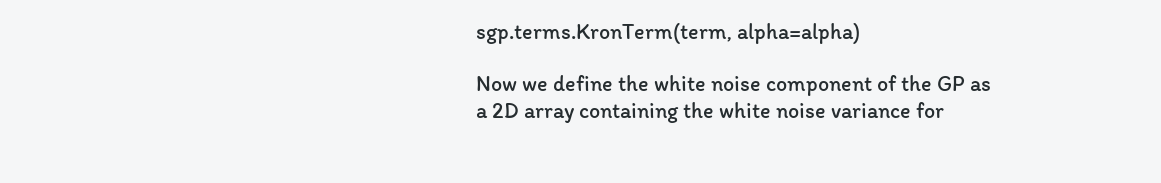sgp.terms.KronTerm(term, alpha=alpha)

Now we define the white noise component of the GP as a 2D array containing the white noise variance for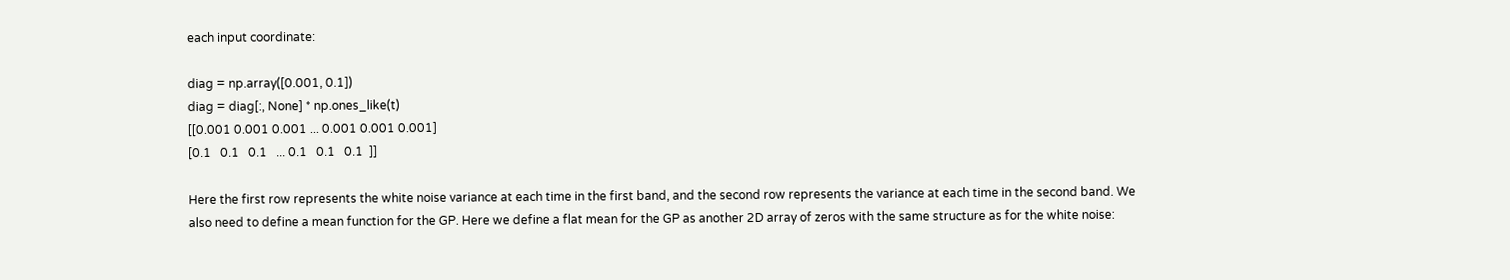each input coordinate:

diag = np.array([0.001, 0.1])
diag = diag[:, None] * np.ones_like(t)
[[0.001 0.001 0.001 ... 0.001 0.001 0.001]
[0.1   0.1   0.1   ... 0.1   0.1   0.1  ]]

Here the first row represents the white noise variance at each time in the first band, and the second row represents the variance at each time in the second band. We also need to define a mean function for the GP. Here we define a flat mean for the GP as another 2D array of zeros with the same structure as for the white noise: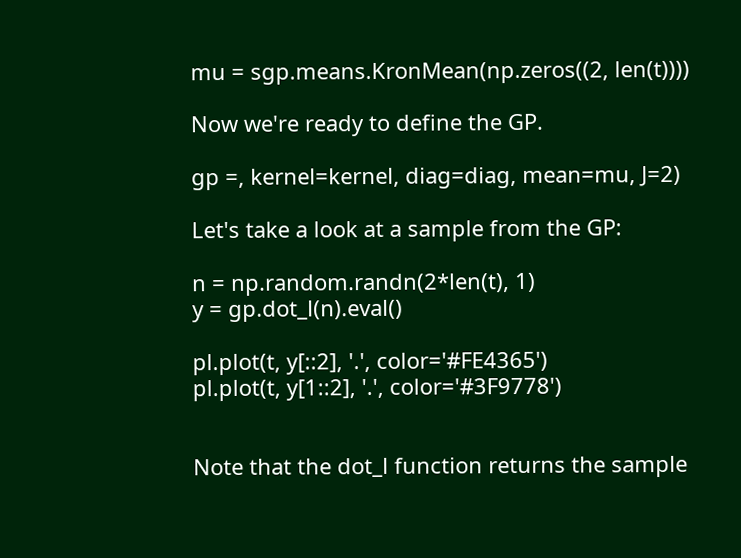mu = sgp.means.KronMean(np.zeros((2, len(t))))

Now we're ready to define the GP.

gp =, kernel=kernel, diag=diag, mean=mu, J=2)

Let's take a look at a sample from the GP:

n = np.random.randn(2*len(t), 1)
y = gp.dot_l(n).eval()

pl.plot(t, y[::2], '.', color='#FE4365')
pl.plot(t, y[1::2], '.', color='#3F9778')


Note that the dot_l function returns the sample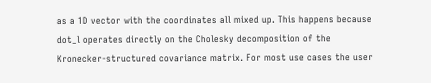as a 1D vector with the coordinates all mixed up. This happens because dot_l operates directly on the Cholesky decomposition of the Kronecker-structured covariance matrix. For most use cases the user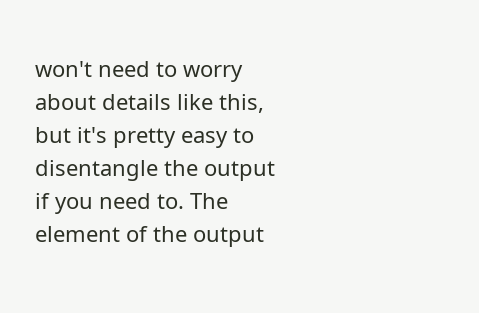won't need to worry about details like this, but it's pretty easy to disentangle the output if you need to. The element of the output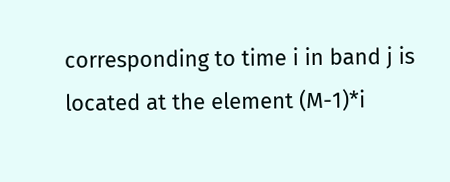corresponding to time i in band j is located at the element (M-1)*i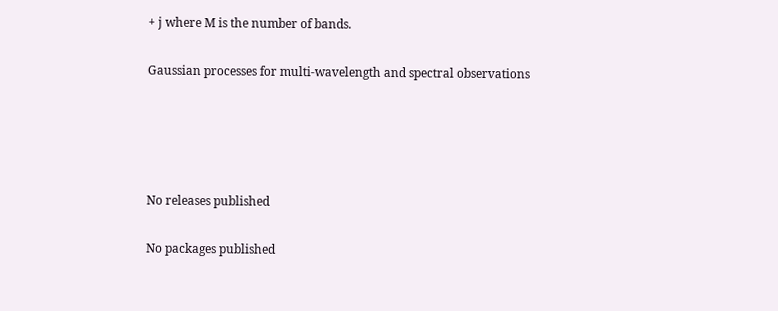+ j where M is the number of bands.


Gaussian processes for multi-wavelength and spectral observations







No releases published


No packages published